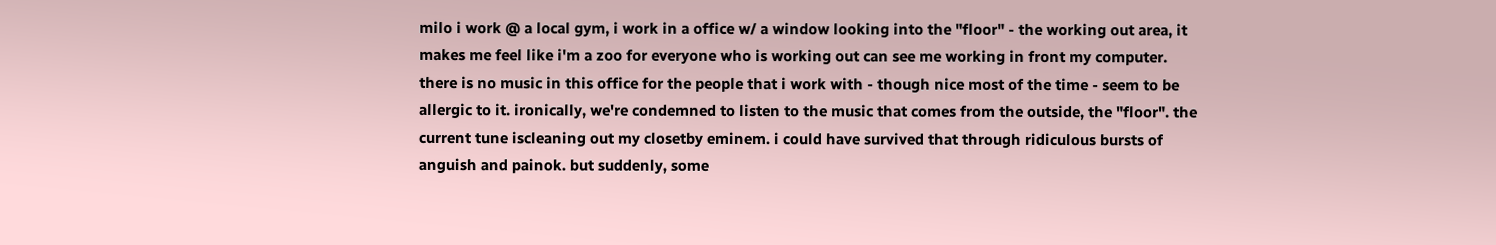milo i work @ a local gym, i work in a office w/ a window looking into the "floor" - the working out area, it makes me feel like i'm a zoo for everyone who is working out can see me working in front my computer. there is no music in this office for the people that i work with - though nice most of the time - seem to be allergic to it. ironically, we're condemned to listen to the music that comes from the outside, the "floor". the current tune iscleaning out my closetby eminem. i could have survived that through ridiculous bursts of anguish and painok. but suddenly, some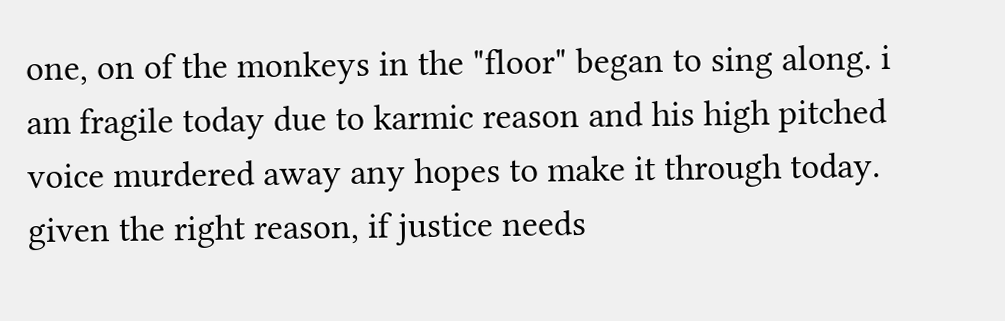one, on of the monkeys in the "floor" began to sing along. i am fragile today due to karmic reason and his high pitched voice murdered away any hopes to make it through today. given the right reason, if justice needs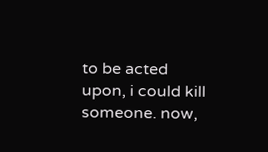to be acted upon, i could kill someone. now,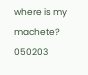where is my machete? 050203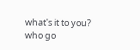what's it to you?
who go